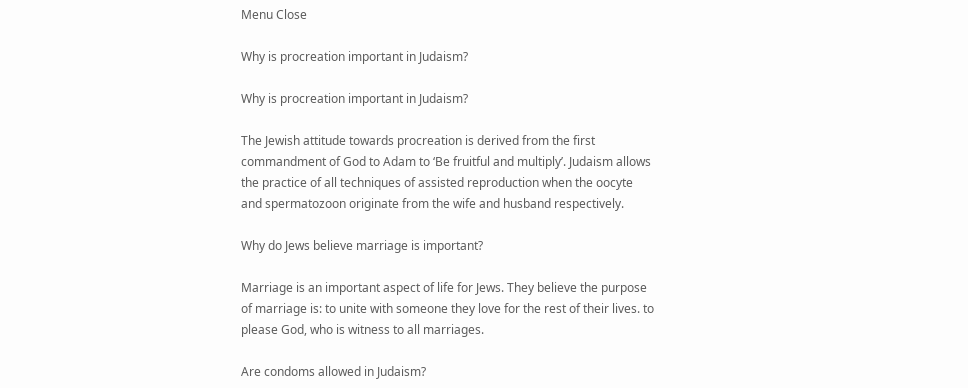Menu Close

Why is procreation important in Judaism?

Why is procreation important in Judaism?

The Jewish attitude towards procreation is derived from the first commandment of God to Adam to ‘Be fruitful and multiply’. Judaism allows the practice of all techniques of assisted reproduction when the oocyte and spermatozoon originate from the wife and husband respectively.

Why do Jews believe marriage is important?

Marriage is an important aspect of life for Jews. They believe the purpose of marriage is: to unite with someone they love for the rest of their lives. to please God, who is witness to all marriages.

Are condoms allowed in Judaism?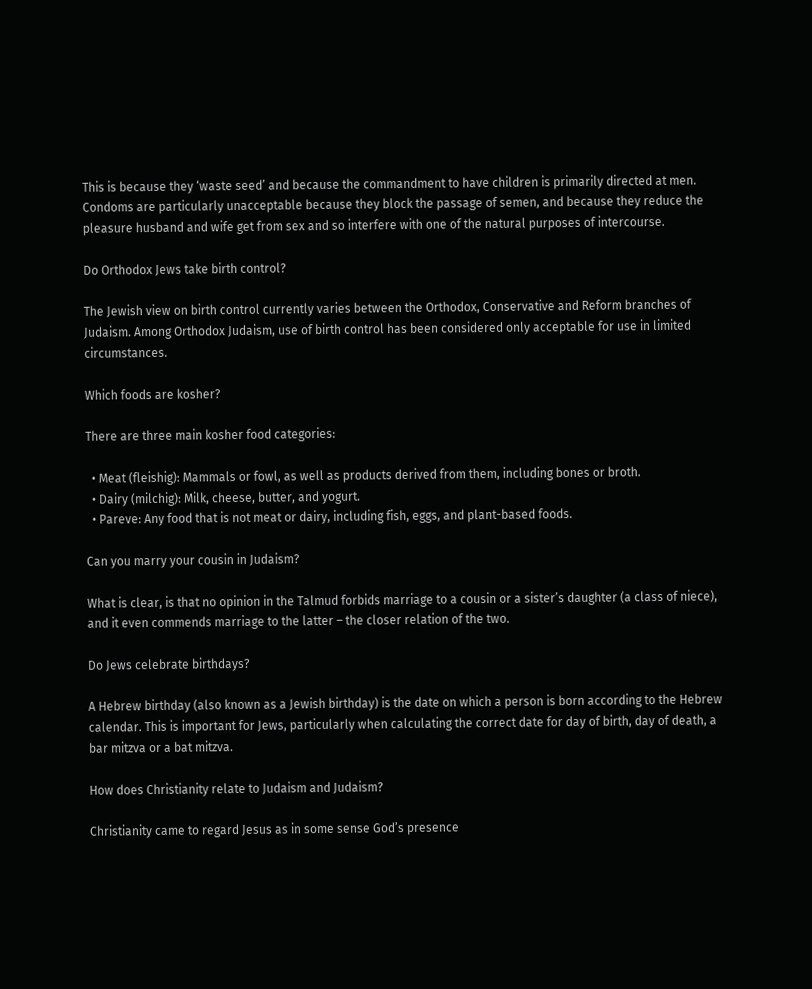This is because they ‘waste seed’ and because the commandment to have children is primarily directed at men. Condoms are particularly unacceptable because they block the passage of semen, and because they reduce the pleasure husband and wife get from sex and so interfere with one of the natural purposes of intercourse.

Do Orthodox Jews take birth control?

The Jewish view on birth control currently varies between the Orthodox, Conservative and Reform branches of Judaism. Among Orthodox Judaism, use of birth control has been considered only acceptable for use in limited circumstances.

Which foods are kosher?

There are three main kosher food categories:

  • Meat (fleishig): Mammals or fowl, as well as products derived from them, including bones or broth.
  • Dairy (milchig): Milk, cheese, butter, and yogurt.
  • Pareve: Any food that is not meat or dairy, including fish, eggs, and plant-based foods.

Can you marry your cousin in Judaism?

What is clear, is that no opinion in the Talmud forbids marriage to a cousin or a sister’s daughter (a class of niece), and it even commends marriage to the latter – the closer relation of the two.

Do Jews celebrate birthdays?

A Hebrew birthday (also known as a Jewish birthday) is the date on which a person is born according to the Hebrew calendar. This is important for Jews, particularly when calculating the correct date for day of birth, day of death, a bar mitzva or a bat mitzva.

How does Christianity relate to Judaism and Judaism?

Christianity came to regard Jesus as in some sense God’s presence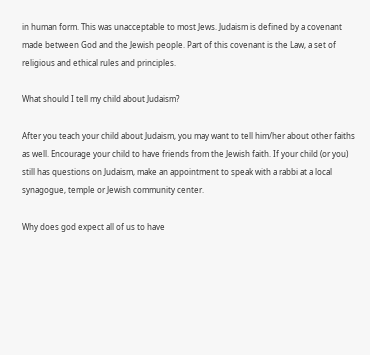in human form. This was unacceptable to most Jews. Judaism is defined by a covenant made between God and the Jewish people. Part of this covenant is the Law, a set of religious and ethical rules and principles.

What should I tell my child about Judaism?

After you teach your child about Judaism, you may want to tell him/her about other faiths as well. Encourage your child to have friends from the Jewish faith. If your child (or you) still has questions on Judaism, make an appointment to speak with a rabbi at a local synagogue, temple or Jewish community center.

Why does god expect all of us to have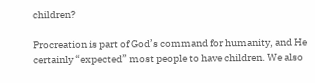children?

Procreation is part of God’s command for humanity, and He certainly “expected” most people to have children. We also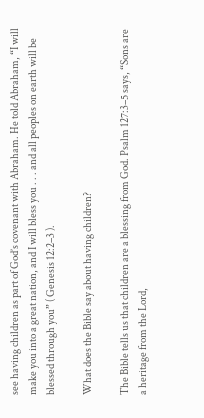see having children as part of God’s covenant with Abraham. He told Abraham, “I will make you into a great nation, and I will bless you . . . and all peoples on earth will be blessed through you” ( Genesis 12:2–3 ).

What does the Bible say about having children?

The Bible tells us that children are a blessing from God. Psalm 127:3–5 says, “Sons are a heritage from the Lord,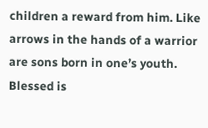children a reward from him. Like arrows in the hands of a warrior are sons born in one’s youth. Blessed is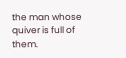the man whose quiver is full of them.